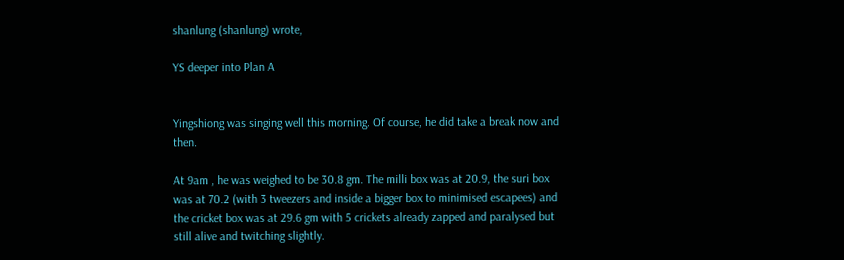shanlung (shanlung) wrote,

YS deeper into Plan A


Yingshiong was singing well this morning. Of course, he did take a break now and then.

At 9am , he was weighed to be 30.8 gm. The milli box was at 20.9, the suri box was at 70.2 (with 3 tweezers and inside a bigger box to minimised escapees) and the cricket box was at 29.6 gm with 5 crickets already zapped and paralysed but still alive and twitching slightly.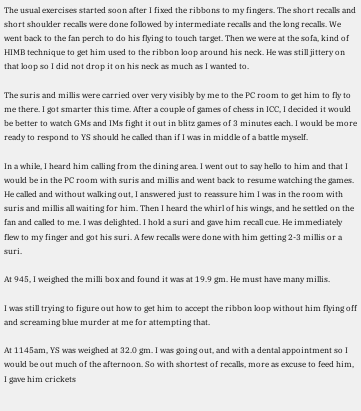The usual exercises started soon after I fixed the ribbons to my fingers. The short recalls and short shoulder recalls were done followed by intermediate recalls and the long recalls. We went back to the fan perch to do his flying to touch target. Then we were at the sofa, kind of HIMB technique to get him used to the ribbon loop around his neck. He was still jittery on that loop so I did not drop it on his neck as much as I wanted to.

The suris and millis were carried over very visibly by me to the PC room to get him to fly to me there. I got smarter this time. After a couple of games of chess in ICC, I decided it would be better to watch GMs and IMs fight it out in blitz games of 3 minutes each. I would be more ready to respond to YS should he called than if I was in middle of a battle myself.

In a while, I heard him calling from the dining area. I went out to say hello to him and that I would be in the PC room with suris and millis and went back to resume watching the games. He called and without walking out, I answered just to reassure him I was in the room with suris and millis all waiting for him. Then I heard the whirl of his wings, and he settled on the fan and called to me. I was delighted. I hold a suri and gave him recall cue. He immediately flew to my finger and got his suri. A few recalls were done with him getting 2-3 millis or a suri.

At 945, I weighed the milli box and found it was at 19.9 gm. He must have many millis.

I was still trying to figure out how to get him to accept the ribbon loop without him flying off and screaming blue murder at me for attempting that.

At 1145am, YS was weighed at 32.0 gm. I was going out, and with a dental appointment so I would be out much of the afternoon. So with shortest of recalls, more as excuse to feed him, I gave him crickets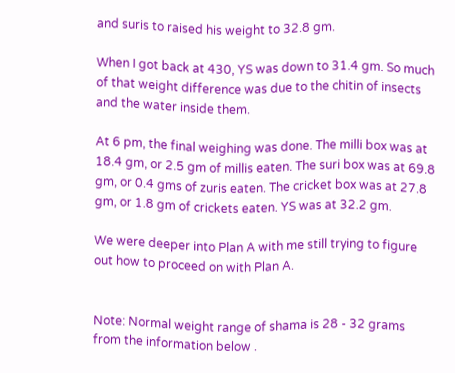and suris to raised his weight to 32.8 gm.

When I got back at 430, YS was down to 31.4 gm. So much of that weight difference was due to the chitin of insects and the water inside them.

At 6 pm, the final weighing was done. The milli box was at 18.4 gm, or 2.5 gm of millis eaten. The suri box was at 69.8 gm, or 0.4 gms of zuris eaten. The cricket box was at 27.8 gm, or 1.8 gm of crickets eaten. YS was at 32.2 gm.

We were deeper into Plan A with me still trying to figure out how to proceed on with Plan A.


Note: Normal weight range of shama is 28 - 32 grams
from the information below .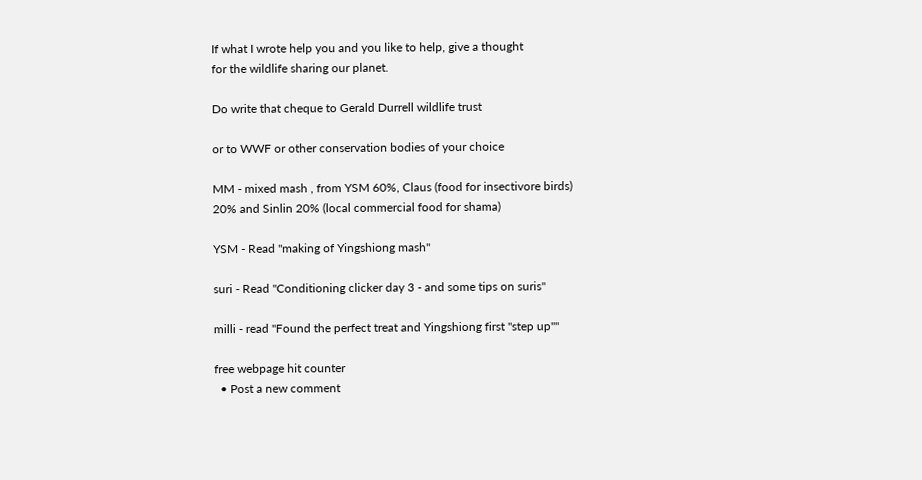If what I wrote help you and you like to help, give a thought
for the wildlife sharing our planet.

Do write that cheque to Gerald Durrell wildlife trust

or to WWF or other conservation bodies of your choice

MM - mixed mash , from YSM 60%, Claus (food for insectivore birds)
20% and Sinlin 20% (local commercial food for shama)

YSM - Read "making of Yingshiong mash"

suri - Read "Conditioning clicker day 3 - and some tips on suris"

milli - read "Found the perfect treat and Yingshiong first "step up""

free webpage hit counter
  • Post a new comment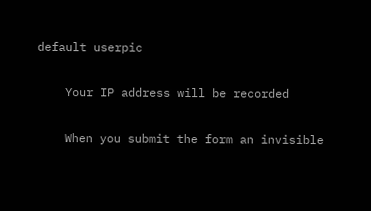default userpic

    Your IP address will be recorded

    When you submit the form an invisible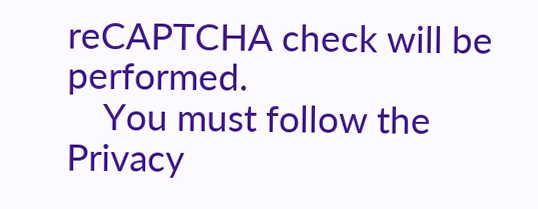reCAPTCHA check will be performed.
    You must follow the Privacy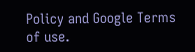Policy and Google Terms of use.